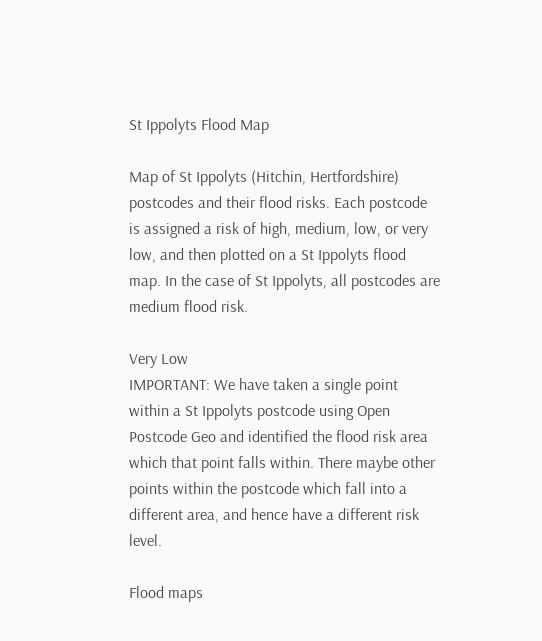St Ippolyts Flood Map

Map of St Ippolyts (Hitchin, Hertfordshire) postcodes and their flood risks. Each postcode is assigned a risk of high, medium, low, or very low, and then plotted on a St Ippolyts flood map. In the case of St Ippolyts, all postcodes are medium flood risk.

Very Low
IMPORTANT: We have taken a single point within a St Ippolyts postcode using Open Postcode Geo and identified the flood risk area which that point falls within. There maybe other points within the postcode which fall into a different area, and hence have a different risk level.

Flood maps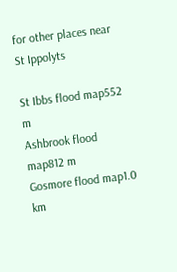for other places near St Ippolyts

St Ibbs flood map552 m
Ashbrook flood map812 m
Gosmore flood map1.0 km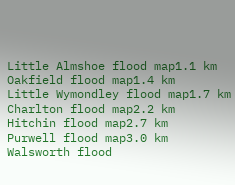Little Almshoe flood map1.1 km
Oakfield flood map1.4 km
Little Wymondley flood map1.7 km
Charlton flood map2.2 km
Hitchin flood map2.7 km
Purwell flood map3.0 km
Walsworth flood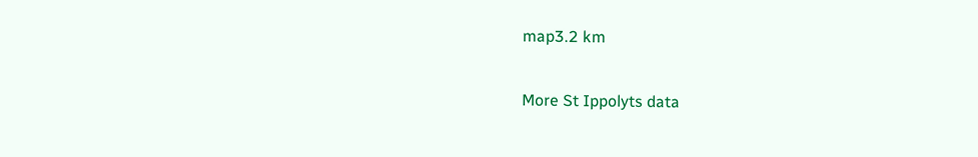map3.2 km

More St Ippolyts data